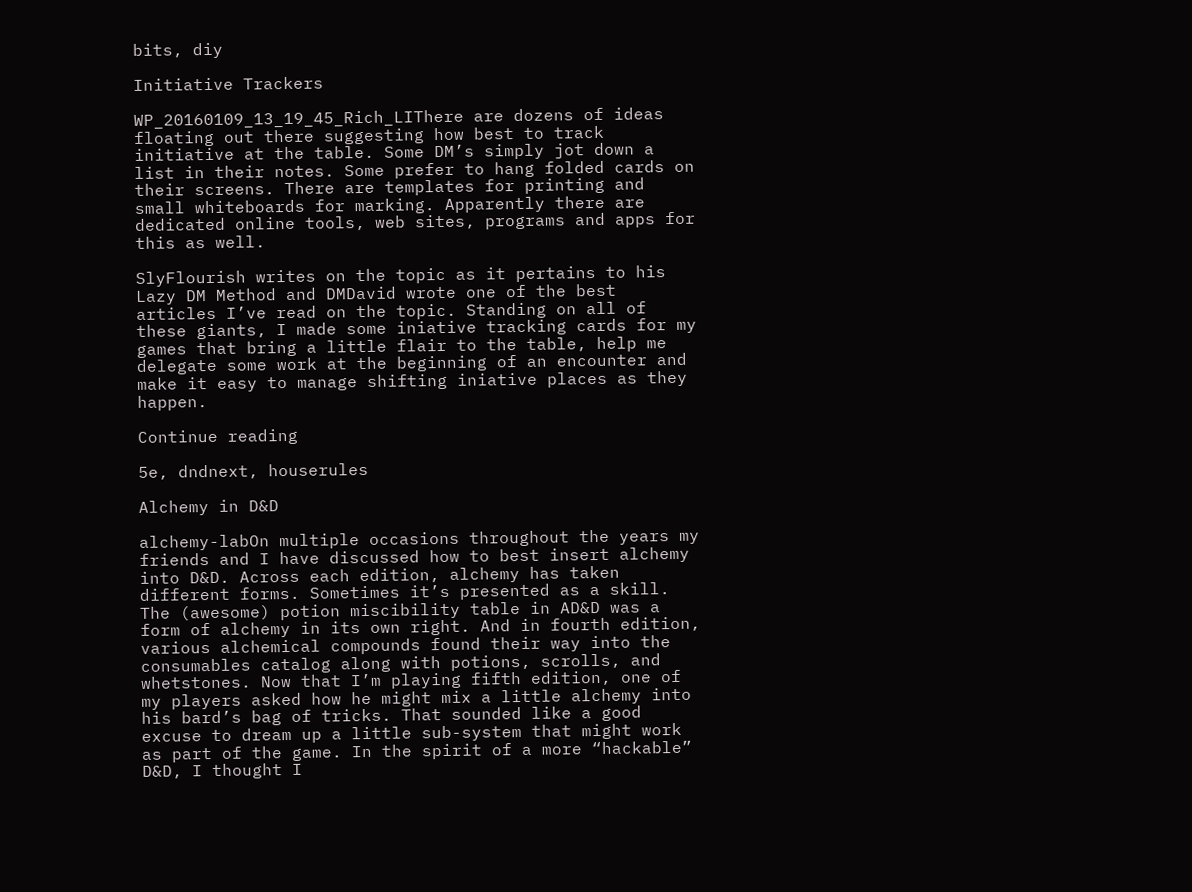bits, diy

Initiative Trackers

WP_20160109_13_19_45_Rich_LIThere are dozens of ideas floating out there suggesting how best to track initiative at the table. Some DM’s simply jot down a list in their notes. Some prefer to hang folded cards on their screens. There are templates for printing and small whiteboards for marking. Apparently there are dedicated online tools, web sites, programs and apps for this as well.

SlyFlourish writes on the topic as it pertains to his Lazy DM Method and DMDavid wrote one of the best articles I’ve read on the topic. Standing on all of these giants, I made some iniative tracking cards for my games that bring a little flair to the table, help me delegate some work at the beginning of an encounter and make it easy to manage shifting iniative places as they happen.

Continue reading

5e, dndnext, houserules

Alchemy in D&D

alchemy-labOn multiple occasions throughout the years my friends and I have discussed how to best insert alchemy into D&D. Across each edition, alchemy has taken different forms. Sometimes it’s presented as a skill. The (awesome) potion miscibility table in AD&D was a form of alchemy in its own right. And in fourth edition, various alchemical compounds found their way into the consumables catalog along with potions, scrolls, and whetstones. Now that I’m playing fifth edition, one of my players asked how he might mix a little alchemy into his bard’s bag of tricks. That sounded like a good excuse to dream up a little sub-system that might work as part of the game. In the spirit of a more “hackable” D&D, I thought I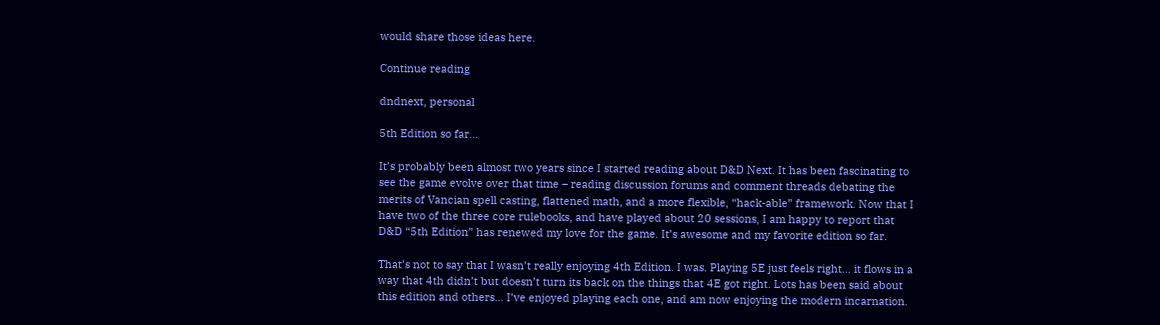would share those ideas here.

Continue reading

dndnext, personal

5th Edition so far…

It’s probably been almost two years since I started reading about D&D Next. It has been fascinating to see the game evolve over that time – reading discussion forums and comment threads debating the merits of Vancian spell casting, flattened math, and a more flexible, “hack-able” framework. Now that I have two of the three core rulebooks, and have played about 20 sessions, I am happy to report that D&D “5th Edition” has renewed my love for the game. It’s awesome and my favorite edition so far.

That’s not to say that I wasn’t really enjoying 4th Edition. I was. Playing 5E just feels right… it flows in a way that 4th didn’t but doesn’t turn its back on the things that 4E got right. Lots has been said about this edition and others… I’ve enjoyed playing each one, and am now enjoying the modern incarnation.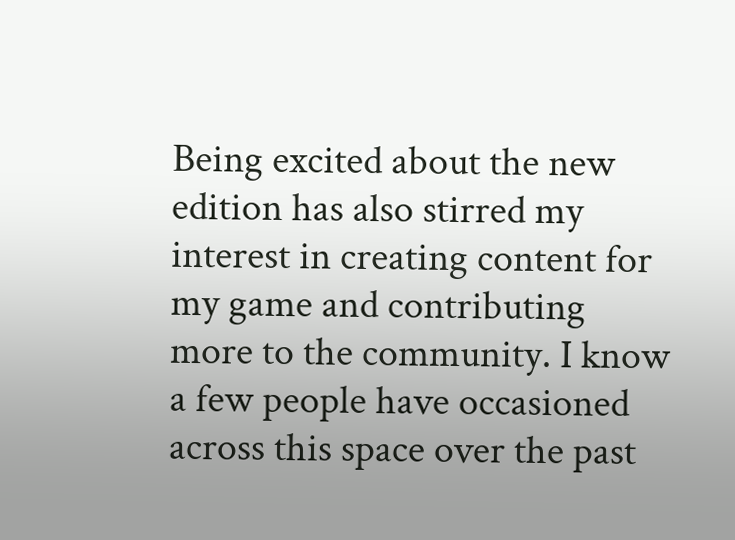Being excited about the new edition has also stirred my interest in creating content for my game and contributing more to the community. I know a few people have occasioned across this space over the past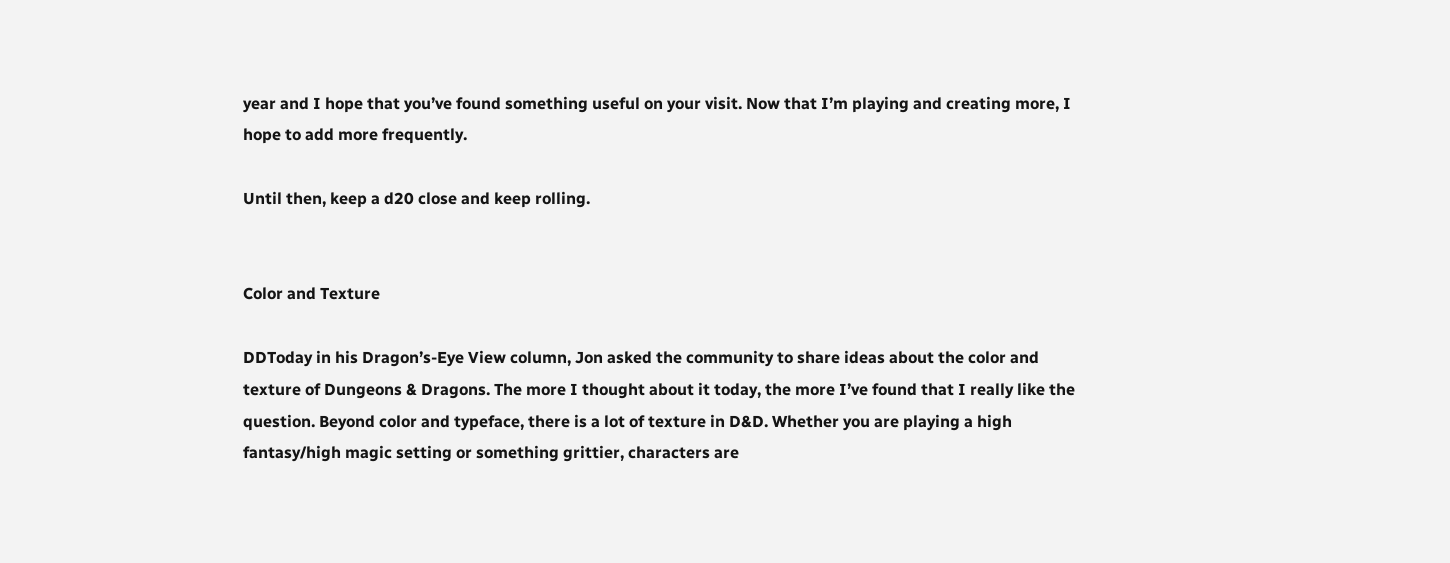year and I hope that you’ve found something useful on your visit. Now that I’m playing and creating more, I hope to add more frequently.

Until then, keep a d20 close and keep rolling.


Color and Texture

DDToday in his Dragon’s-Eye View column, Jon asked the community to share ideas about the color and texture of Dungeons & Dragons. The more I thought about it today, the more I’ve found that I really like the question. Beyond color and typeface, there is a lot of texture in D&D. Whether you are playing a high fantasy/high magic setting or something grittier, characters are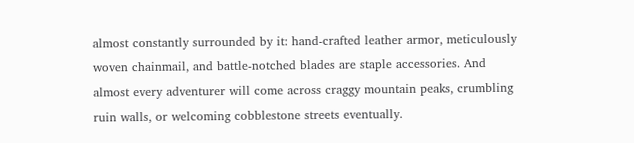almost constantly surrounded by it: hand-crafted leather armor, meticulously woven chainmail, and battle-notched blades are staple accessories. And almost every adventurer will come across craggy mountain peaks, crumbling ruin walls, or welcoming cobblestone streets eventually.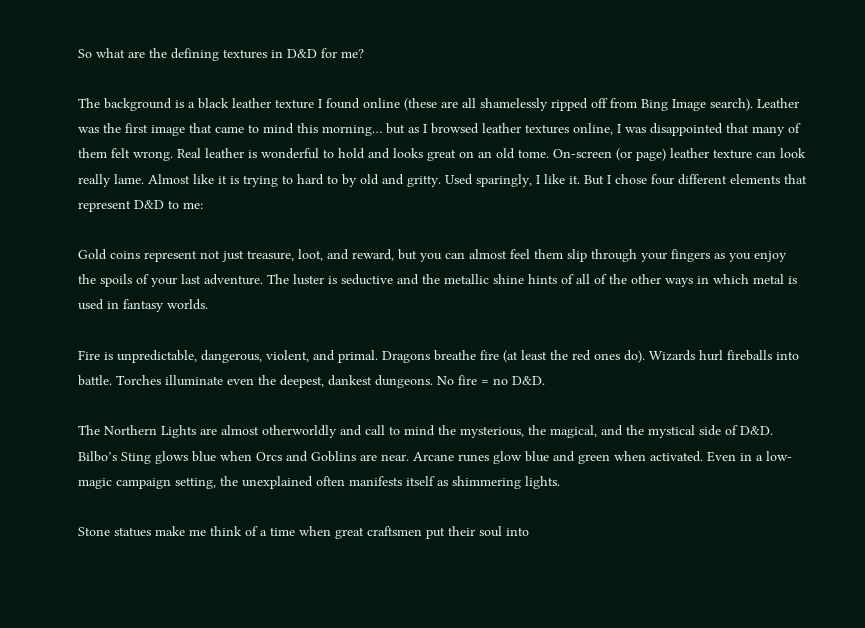So what are the defining textures in D&D for me?

The background is a black leather texture I found online (these are all shamelessly ripped off from Bing Image search). Leather was the first image that came to mind this morning… but as I browsed leather textures online, I was disappointed that many of them felt wrong. Real leather is wonderful to hold and looks great on an old tome. On-screen (or page) leather texture can look really lame. Almost like it is trying to hard to by old and gritty. Used sparingly, I like it. But I chose four different elements that represent D&D to me:

Gold coins represent not just treasure, loot, and reward, but you can almost feel them slip through your fingers as you enjoy the spoils of your last adventure. The luster is seductive and the metallic shine hints of all of the other ways in which metal is used in fantasy worlds.

Fire is unpredictable, dangerous, violent, and primal. Dragons breathe fire (at least the red ones do). Wizards hurl fireballs into battle. Torches illuminate even the deepest, dankest dungeons. No fire = no D&D.

The Northern Lights are almost otherworldly and call to mind the mysterious, the magical, and the mystical side of D&D. Bilbo’s Sting glows blue when Orcs and Goblins are near. Arcane runes glow blue and green when activated. Even in a low-magic campaign setting, the unexplained often manifests itself as shimmering lights.

Stone statues make me think of a time when great craftsmen put their soul into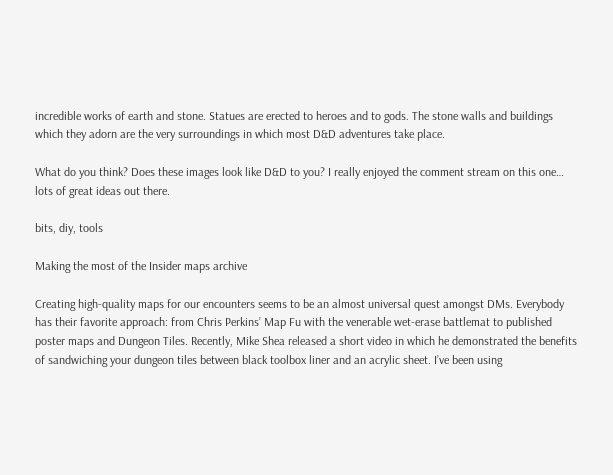incredible works of earth and stone. Statues are erected to heroes and to gods. The stone walls and buildings which they adorn are the very surroundings in which most D&D adventures take place.

What do you think? Does these images look like D&D to you? I really enjoyed the comment stream on this one… lots of great ideas out there.

bits, diy, tools

Making the most of the Insider maps archive

Creating high-quality maps for our encounters seems to be an almost universal quest amongst DMs. Everybody has their favorite approach: from Chris Perkins’ Map Fu with the venerable wet-erase battlemat to published poster maps and Dungeon Tiles. Recently, Mike Shea released a short video in which he demonstrated the benefits of sandwiching your dungeon tiles between black toolbox liner and an acrylic sheet. I’ve been using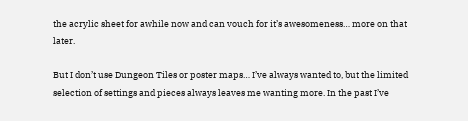the acrylic sheet for awhile now and can vouch for it’s awesomeness… more on that later.

But I don’t use Dungeon Tiles or poster maps… I’ve always wanted to, but the limited selection of settings and pieces always leaves me wanting more. In the past I’ve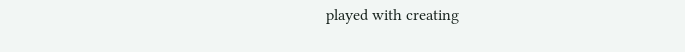played with creating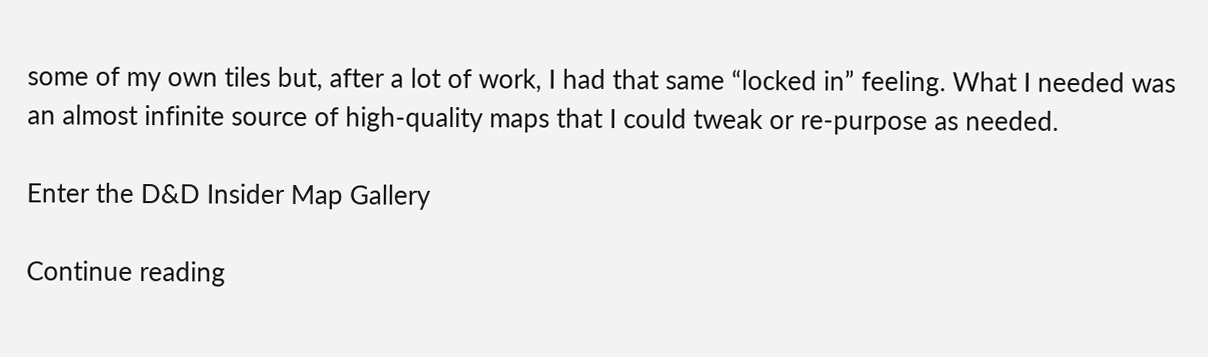some of my own tiles but, after a lot of work, I had that same “locked in” feeling. What I needed was an almost infinite source of high-quality maps that I could tweak or re-purpose as needed.

Enter the D&D Insider Map Gallery

Continue reading